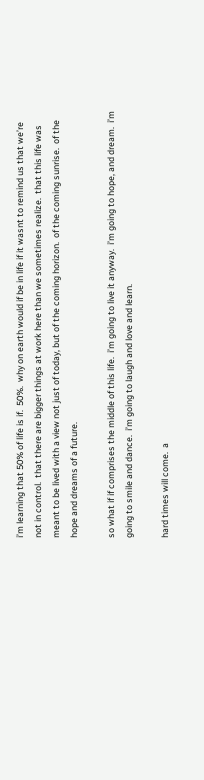i’m learning that 50% of life is if.  50%.  why on earth would if be in life if it wasnt to remind us that we’re not in control.  that there are bigger things at work here than we sometimes realize.  that this life was meant to be lived with a view not just of today, but of the coming horizon.  of the coming sunrise.  of the hope and dreams of a future.

so what if if comprises the middle of this life.  i’m going to live it anyway.  i’m going to hope, and dream.  i’m going to smile and dance.  i’m going to laugh and love and learn.

hard times will come.  a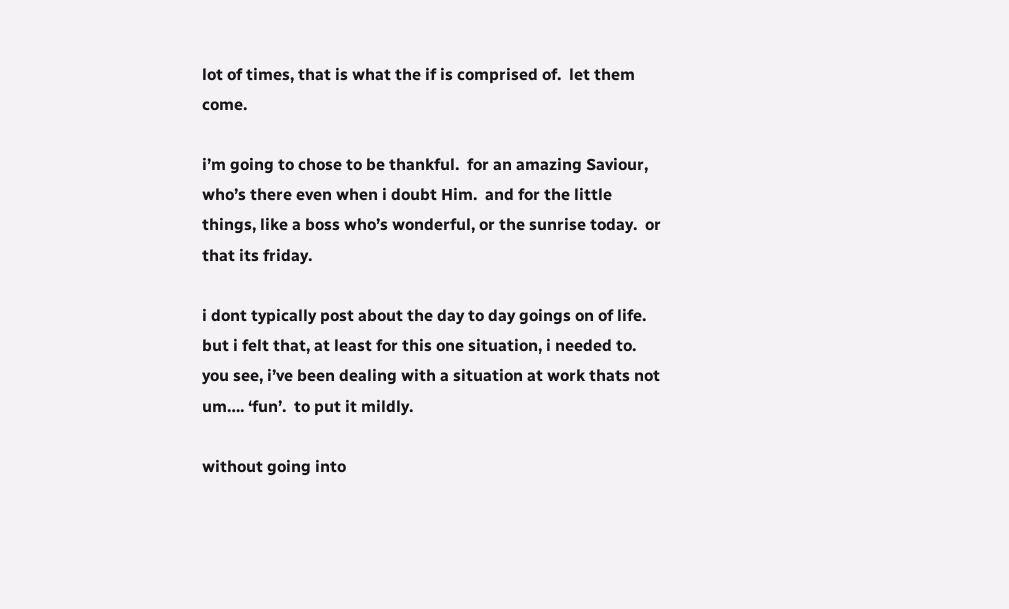lot of times, that is what the if is comprised of.  let them come.

i’m going to chose to be thankful.  for an amazing Saviour, who’s there even when i doubt Him.  and for the little things, like a boss who’s wonderful, or the sunrise today.  or that its friday.

i dont typically post about the day to day goings on of life.  but i felt that, at least for this one situation, i needed to. you see, i’ve been dealing with a situation at work thats not um…. ‘fun’.  to put it mildly.

without going into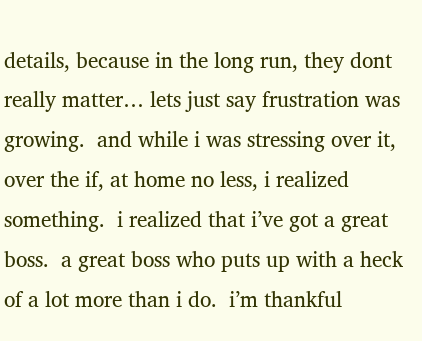details, because in the long run, they dont really matter… lets just say frustration was growing.  and while i was stressing over it, over the if, at home no less, i realized something.  i realized that i’ve got a great boss.  a great boss who puts up with a heck of a lot more than i do.  i’m thankful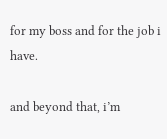for my boss and for the job i have.

and beyond that, i’m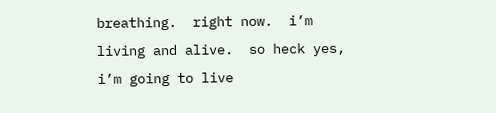breathing.  right now.  i’m living and alive.  so heck yes, i’m going to live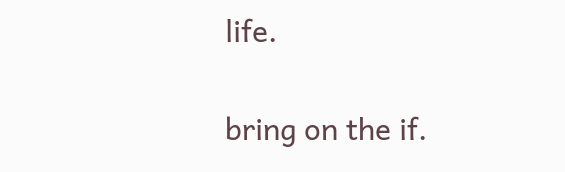life.

bring on the if.